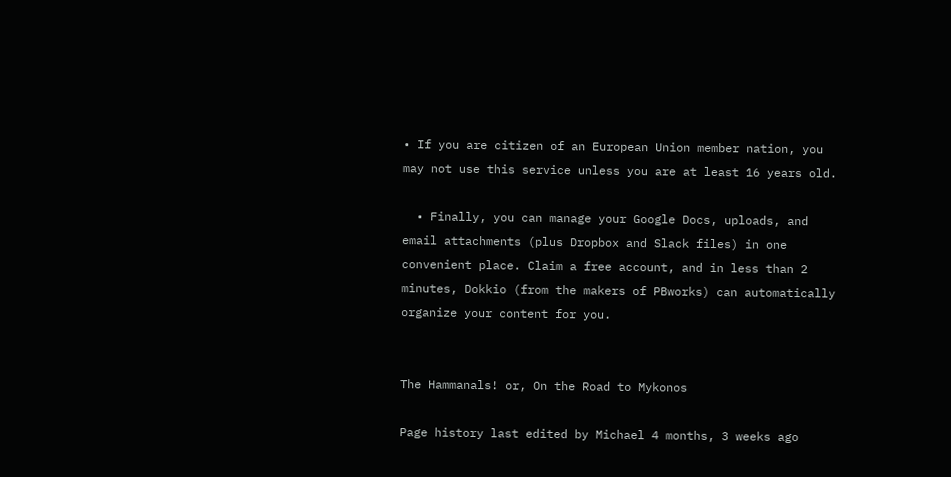• If you are citizen of an European Union member nation, you may not use this service unless you are at least 16 years old.

  • Finally, you can manage your Google Docs, uploads, and email attachments (plus Dropbox and Slack files) in one convenient place. Claim a free account, and in less than 2 minutes, Dokkio (from the makers of PBworks) can automatically organize your content for you.


The Hammanals! or, On the Road to Mykonos

Page history last edited by Michael 4 months, 3 weeks ago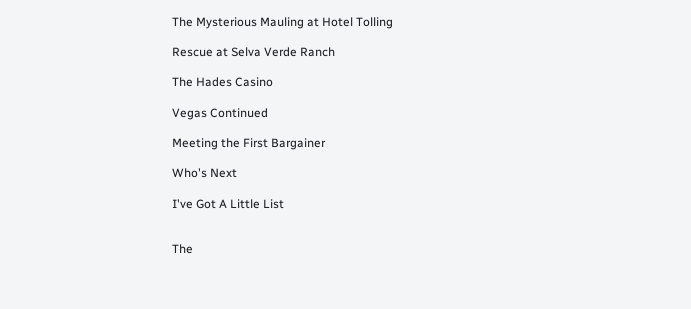The Mysterious Mauling at Hotel Tolling

Rescue at Selva Verde Ranch

The Hades Casino

Vegas Continued

Meeting the First Bargainer

Who's Next

I've Got A Little List


The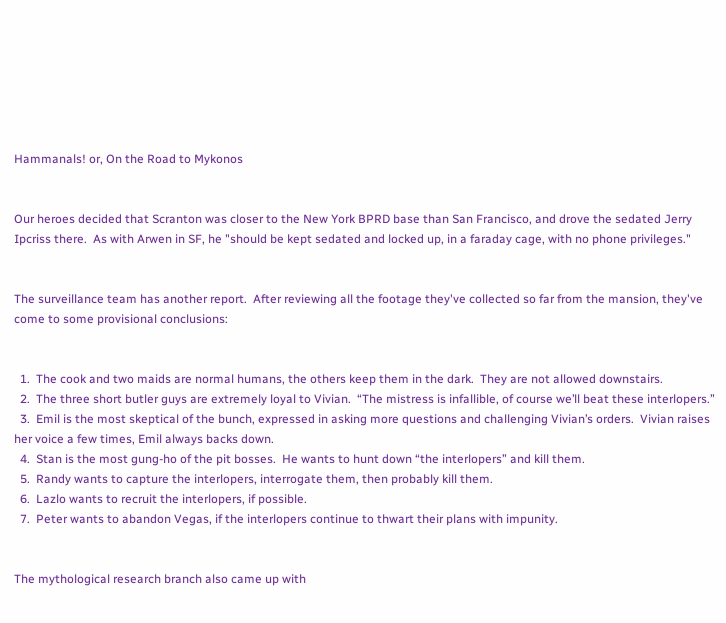Hammanals! or, On the Road to Mykonos


Our heroes decided that Scranton was closer to the New York BPRD base than San Francisco, and drove the sedated Jerry Ipcriss there.  As with Arwen in SF, he "should be kept sedated and locked up, in a faraday cage, with no phone privileges."


The surveillance team has another report.  After reviewing all the footage they've collected so far from the mansion, they've come to some provisional conclusions:


  1.  The cook and two maids are normal humans, the others keep them in the dark.  They are not allowed downstairs.
  2.  The three short butler guys are extremely loyal to Vivian.  “The mistress is infallible, of course we’ll beat these interlopers.”
  3.  Emil is the most skeptical of the bunch, expressed in asking more questions and challenging Vivian’s orders.  Vivian raises her voice a few times, Emil always backs down.
  4.  Stan is the most gung-ho of the pit bosses.  He wants to hunt down “the interlopers” and kill them.
  5.  Randy wants to capture the interlopers, interrogate them, then probably kill them.
  6.  Lazlo wants to recruit the interlopers, if possible.
  7.  Peter wants to abandon Vegas, if the interlopers continue to thwart their plans with impunity.


The mythological research branch also came up with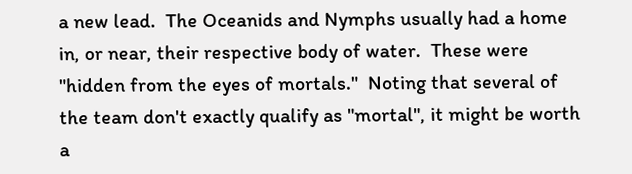a new lead.  The Oceanids and Nymphs usually had a home in, or near, their respective body of water.  These were "hidden from the eyes of mortals."  Noting that several of the team don't exactly qualify as "mortal", it might be worth a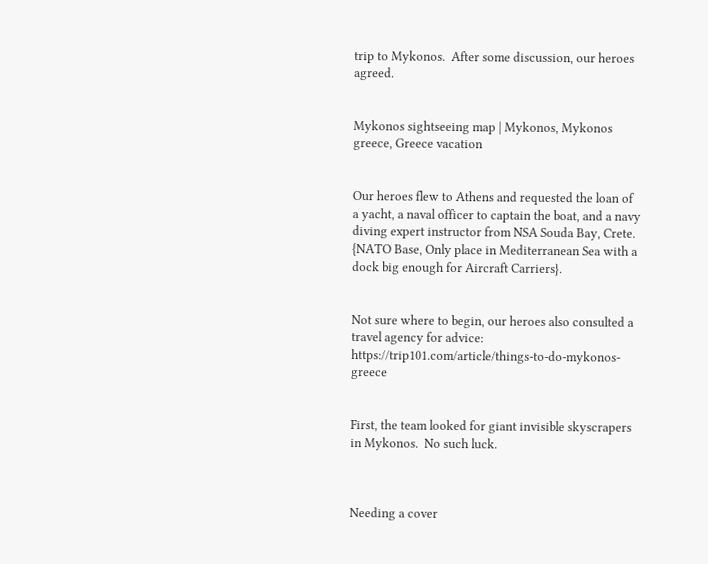trip to Mykonos.  After some discussion, our heroes agreed.


Mykonos sightseeing map | Mykonos, Mykonos greece, Greece vacation


Our heroes flew to Athens and requested the loan of a yacht, a naval officer to captain the boat, and a navy diving expert instructor from NSA Souda Bay, Crete. {NATO Base, Only place in Mediterranean Sea with a dock big enough for Aircraft Carriers}.


Not sure where to begin, our heroes also consulted a travel agency for advice: https://trip101.com/article/things-to-do-mykonos-greece


First, the team looked for giant invisible skyscrapers in Mykonos.  No such luck.



Needing a cover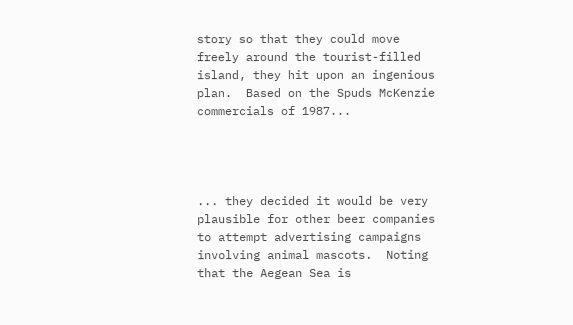story so that they could move freely around the tourist-filled island, they hit upon an ingenious plan.  Based on the Spuds McKenzie commercials of 1987...




... they decided it would be very plausible for other beer companies to attempt advertising campaigns involving animal mascots.  Noting that the Aegean Sea is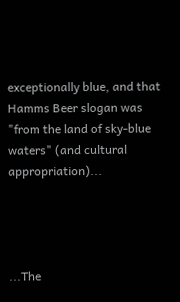exceptionally blue, and that Hamms Beer slogan was "from the land of sky-blue waters" (and cultural appropriation)...




...The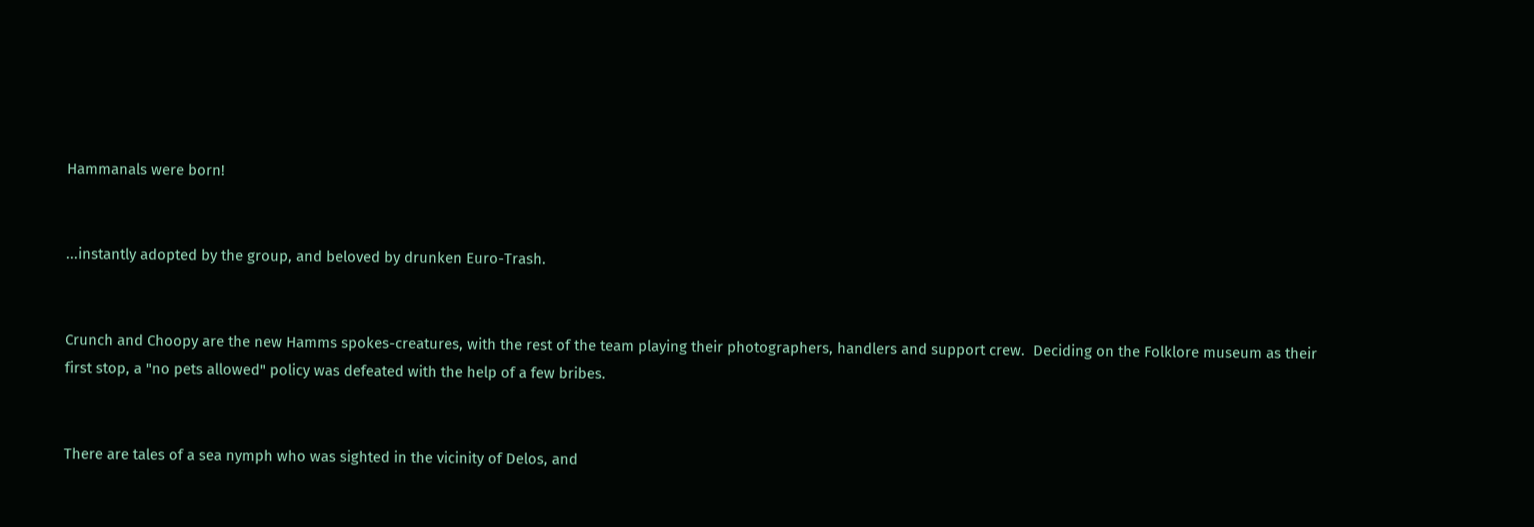Hammanals were born!


...instantly adopted by the group, and beloved by drunken Euro-Trash.


Crunch and Choopy are the new Hamms spokes-creatures, with the rest of the team playing their photographers, handlers and support crew.  Deciding on the Folklore museum as their first stop, a "no pets allowed" policy was defeated with the help of a few bribes.


There are tales of a sea nymph who was sighted in the vicinity of Delos, and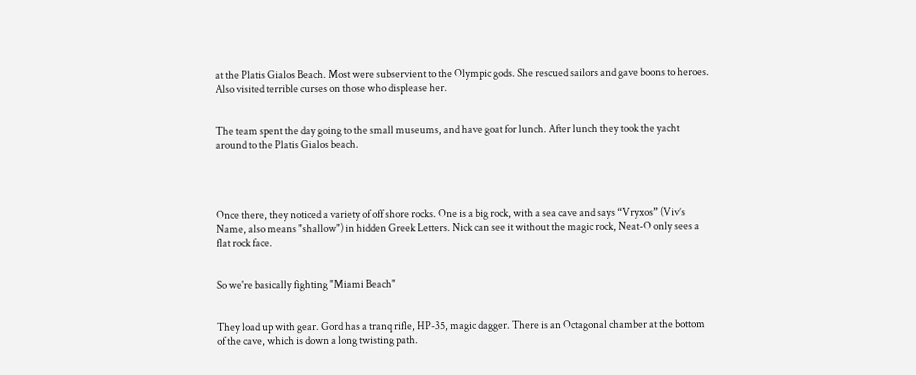at the Platis Gialos Beach. Most were subservient to the Olympic gods. She rescued sailors and gave boons to heroes. Also visited terrible curses on those who displease her.


The team spent the day going to the small museums, and have goat for lunch. After lunch they took the yacht around to the Platis Gialos beach.




Once there, they noticed a variety of off shore rocks. One is a big rock, with a sea cave and says “Vryxos” (Viv’s Name, also means "shallow") in hidden Greek Letters. Nick can see it without the magic rock, Neat-O only sees a flat rock face.


So we're basically fighting "Miami Beach"


They load up with gear. Gord has a tranq rifle, HP-35, magic dagger. There is an Octagonal chamber at the bottom of the cave, which is down a long twisting path.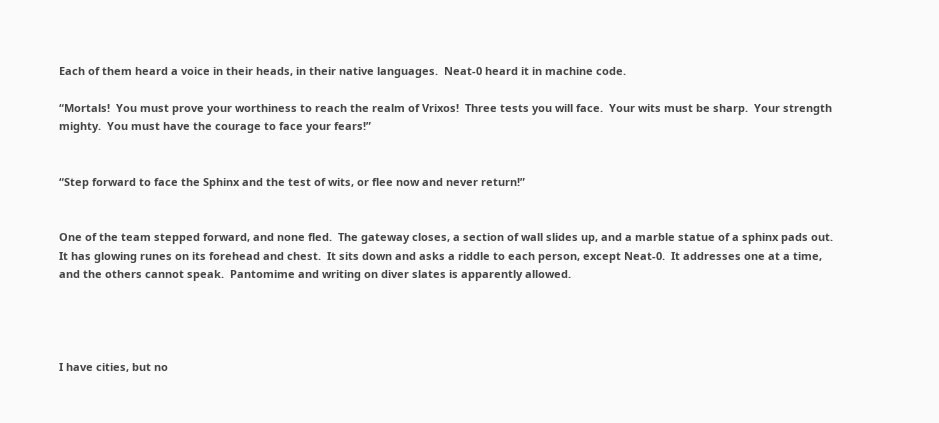Each of them heard a voice in their heads, in their native languages.  Neat-0 heard it in machine code.

“Mortals!  You must prove your worthiness to reach the realm of Vrixos!  Three tests you will face.  Your wits must be sharp.  Your strength mighty.  You must have the courage to face your fears!”


“Step forward to face the Sphinx and the test of wits, or flee now and never return!”


One of the team stepped forward, and none fled.  The gateway closes, a section of wall slides up, and a marble statue of a sphinx pads out.  It has glowing runes on its forehead and chest.  It sits down and asks a riddle to each person, except Neat-0.  It addresses one at a time, and the others cannot speak.  Pantomime and writing on diver slates is apparently allowed.




I have cities, but no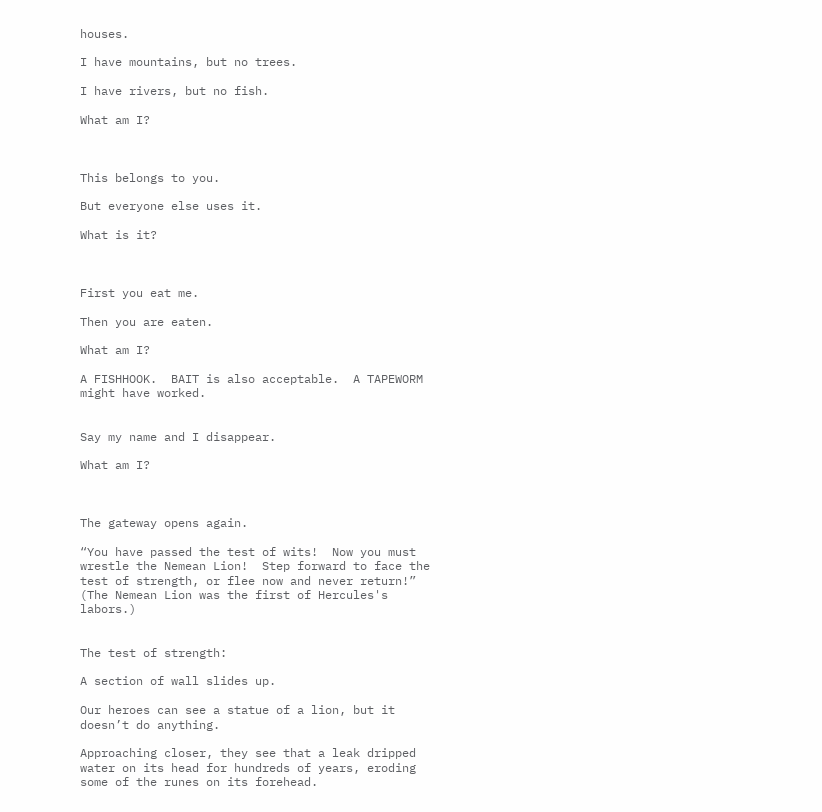houses.

I have mountains, but no trees.

I have rivers, but no fish.

What am I?



This belongs to you.

But everyone else uses it.

What is it?



First you eat me.

Then you are eaten.

What am I?

A FISHHOOK.  BAIT is also acceptable.  A TAPEWORM might have worked.


Say my name and I disappear.

What am I?



The gateway opens again.

“You have passed the test of wits!  Now you must wrestle the Nemean Lion!  Step forward to face the test of strength, or flee now and never return!”  (The Nemean Lion was the first of Hercules's labors.)


The test of strength:

A section of wall slides up.

Our heroes can see a statue of a lion, but it doesn’t do anything.

Approaching closer, they see that a leak dripped water on its head for hundreds of years, eroding some of the runes on its forehead.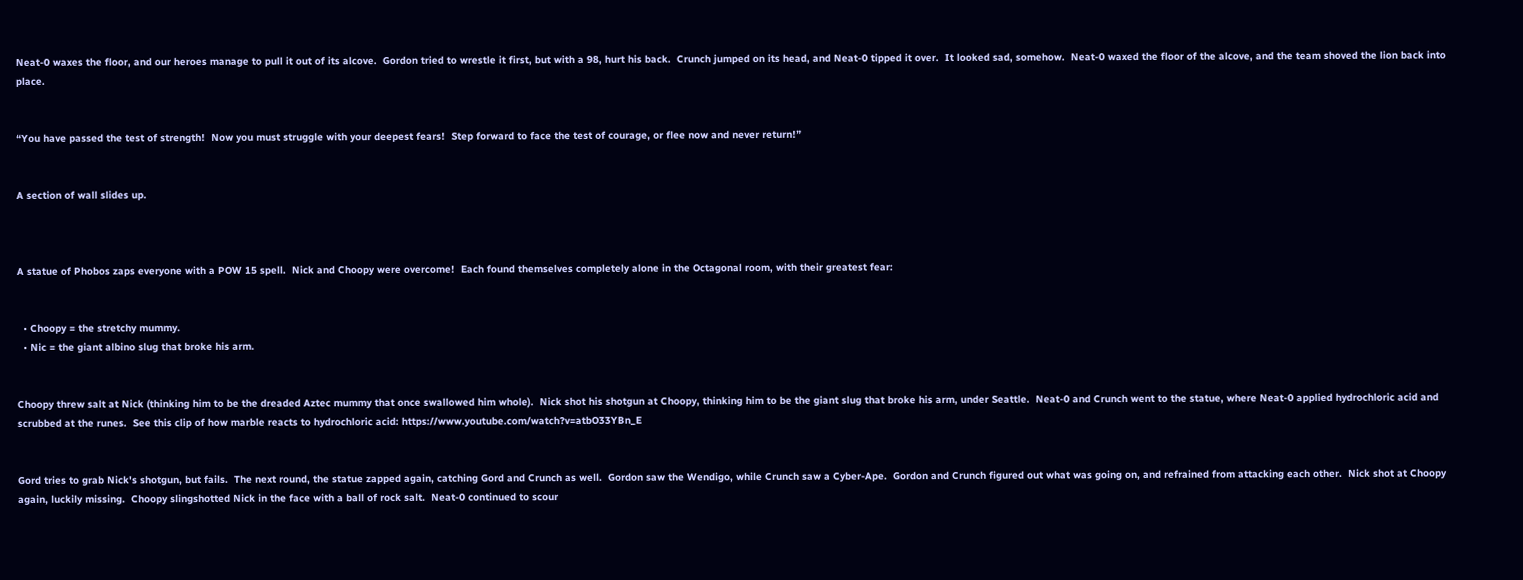Neat-0 waxes the floor, and our heroes manage to pull it out of its alcove.  Gordon tried to wrestle it first, but with a 98, hurt his back.  Crunch jumped on its head, and Neat-0 tipped it over.  It looked sad, somehow.  Neat-0 waxed the floor of the alcove, and the team shoved the lion back into place.


“You have passed the test of strength!  Now you must struggle with your deepest fears!  Step forward to face the test of courage, or flee now and never return!”


A section of wall slides up.



A statue of Phobos zaps everyone with a POW 15 spell.  Nick and Choopy were overcome!  Each found themselves completely alone in the Octagonal room, with their greatest fear:


  • Choopy = the stretchy mummy.
  • Nic = the giant albino slug that broke his arm.


Choopy threw salt at Nick (thinking him to be the dreaded Aztec mummy that once swallowed him whole).  Nick shot his shotgun at Choopy, thinking him to be the giant slug that broke his arm, under Seattle.  Neat-0 and Crunch went to the statue, where Neat-0 applied hydrochloric acid and scrubbed at the runes.  See this clip of how marble reacts to hydrochloric acid: https://www.youtube.com/watch?v=atbO33YBn_E


Gord tries to grab Nick's shotgun, but fails.  The next round, the statue zapped again, catching Gord and Crunch as well.  Gordon saw the Wendigo, while Crunch saw a Cyber-Ape.  Gordon and Crunch figured out what was going on, and refrained from attacking each other.  Nick shot at Choopy again, luckily missing.  Choopy slingshotted Nick in the face with a ball of rock salt.  Neat-0 continued to scour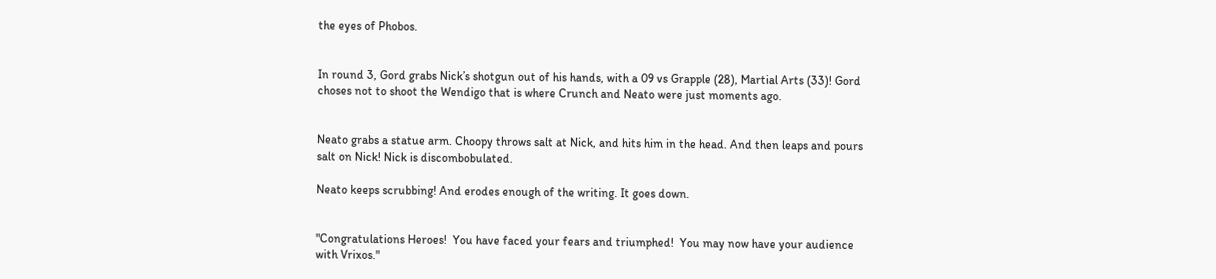the eyes of Phobos.


In round 3, Gord grabs Nick’s shotgun out of his hands, with a 09 vs Grapple (28), Martial Arts (33)! Gord choses not to shoot the Wendigo that is where Crunch and Neato were just moments ago.


Neato grabs a statue arm. Choopy throws salt at Nick, and hits him in the head. And then leaps and pours salt on Nick! Nick is discombobulated.

Neato keeps scrubbing! And erodes enough of the writing. It goes down.


"Congratulations Heroes!  You have faced your fears and triumphed!  You may now have your audience with Vrixos."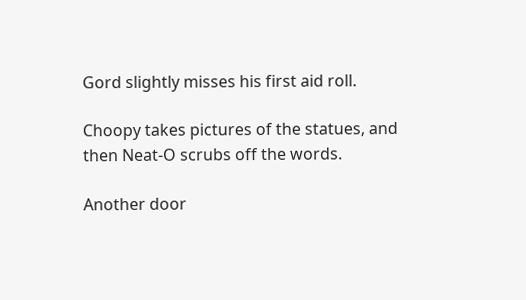Gord slightly misses his first aid roll.

Choopy takes pictures of the statues, and then Neat-O scrubs off the words.

Another door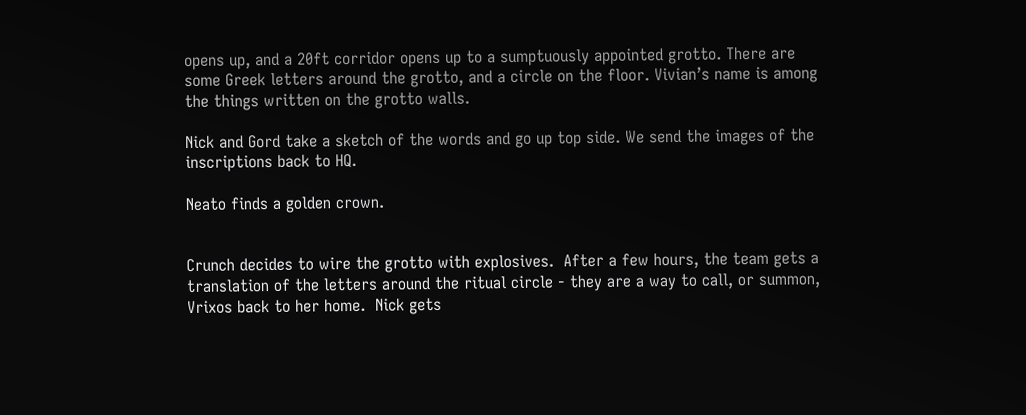opens up, and a 20ft corridor opens up to a sumptuously appointed grotto. There are some Greek letters around the grotto, and a circle on the floor. Vivian’s name is among the things written on the grotto walls.

Nick and Gord take a sketch of the words and go up top side. We send the images of the inscriptions back to HQ.

Neato finds a golden crown.


Crunch decides to wire the grotto with explosives.  After a few hours, the team gets a translation of the letters around the ritual circle - they are a way to call, or summon, Vrixos back to her home.  Nick gets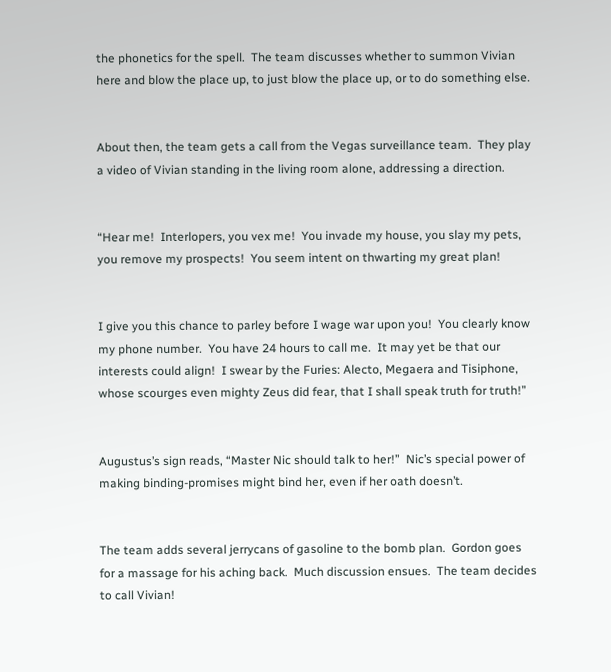the phonetics for the spell.  The team discusses whether to summon Vivian here and blow the place up, to just blow the place up, or to do something else.


About then, the team gets a call from the Vegas surveillance team.  They play a video of Vivian standing in the living room alone, addressing a direction.


“Hear me!  Interlopers, you vex me!  You invade my house, you slay my pets, you remove my prospects!  You seem intent on thwarting my great plan!


I give you this chance to parley before I wage war upon you!  You clearly know my phone number.  You have 24 hours to call me.  It may yet be that our interests could align!  I swear by the Furies: Alecto, Megaera and Tisiphone, whose scourges even mighty Zeus did fear, that I shall speak truth for truth!”


Augustus’s sign reads, “Master Nic should talk to her!”  Nic’s special power of making binding-promises might bind her, even if her oath doesn’t.


The team adds several jerrycans of gasoline to the bomb plan.  Gordon goes for a massage for his aching back.  Much discussion ensues.  The team decides to call Vivian!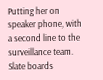Putting her on speaker phone, with a second line to the surveillance team. Slate boards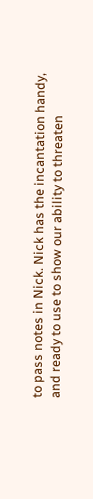to pass notes in Nick. Nick has the incantation handy, and ready to use to show our ability to threaten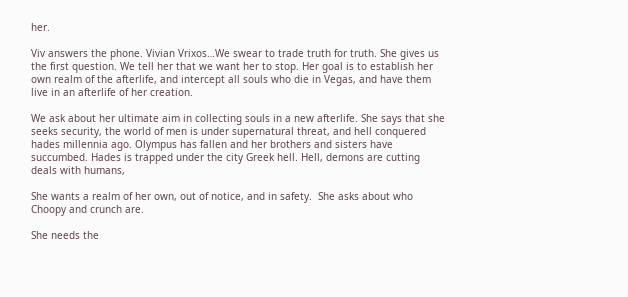her.

Viv answers the phone. Vivian Vrixos…We swear to trade truth for truth. She gives us the first question. We tell her that we want her to stop. Her goal is to establish her own realm of the afterlife, and intercept all souls who die in Vegas, and have them live in an afterlife of her creation.

We ask about her ultimate aim in collecting souls in a new afterlife. She says that she seeks security, the world of men is under supernatural threat, and hell conquered hades millennia ago. Olympus has fallen and her brothers and sisters have succumbed. Hades is trapped under the city Greek hell. Hell, demons are cutting deals with humans,

She wants a realm of her own, out of notice, and in safety.  She asks about who Choopy and crunch are.

She needs the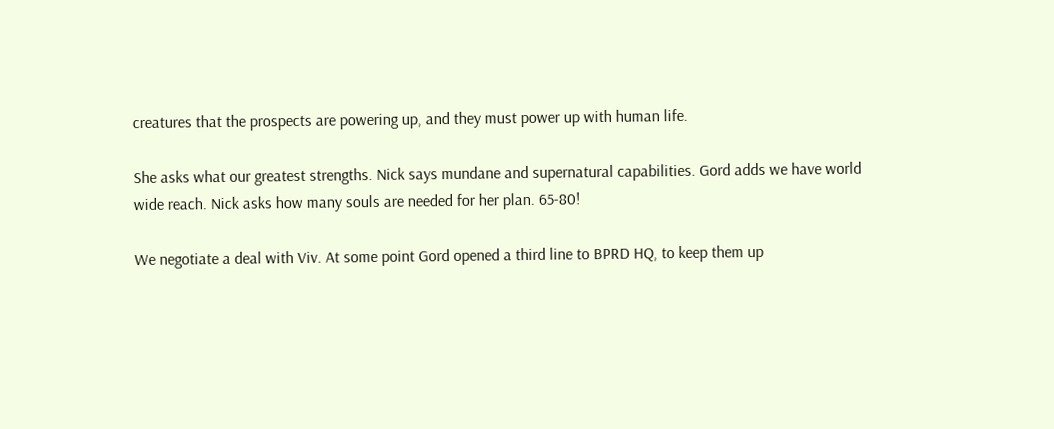creatures that the prospects are powering up, and they must power up with human life.

She asks what our greatest strengths. Nick says mundane and supernatural capabilities. Gord adds we have world wide reach. Nick asks how many souls are needed for her plan. 65-80!

We negotiate a deal with Viv. At some point Gord opened a third line to BPRD HQ, to keep them up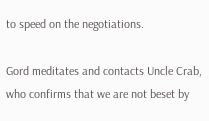to speed on the negotiations.

Gord meditates and contacts Uncle Crab, who confirms that we are not beset by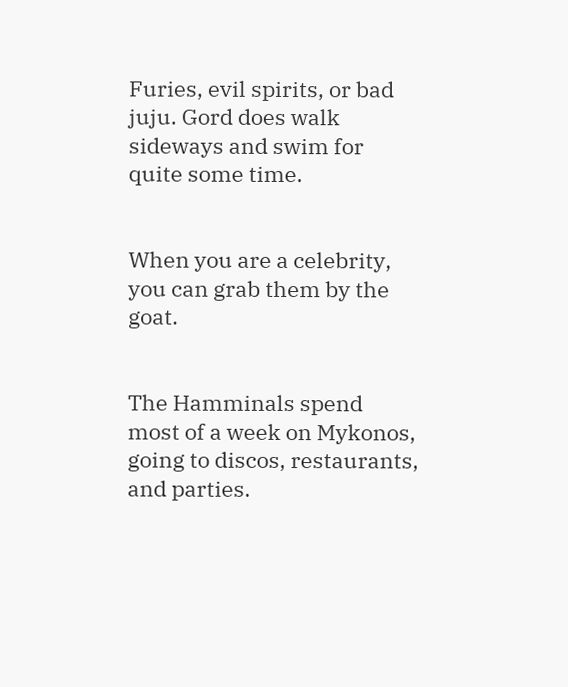Furies, evil spirits, or bad juju. Gord does walk sideways and swim for quite some time.


When you are a celebrity, you can grab them by the goat.


The Hamminals spend most of a week on Mykonos, going to discos, restaurants, and parties.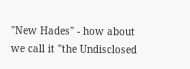"New Hades" - how about we call it "the Undisclosed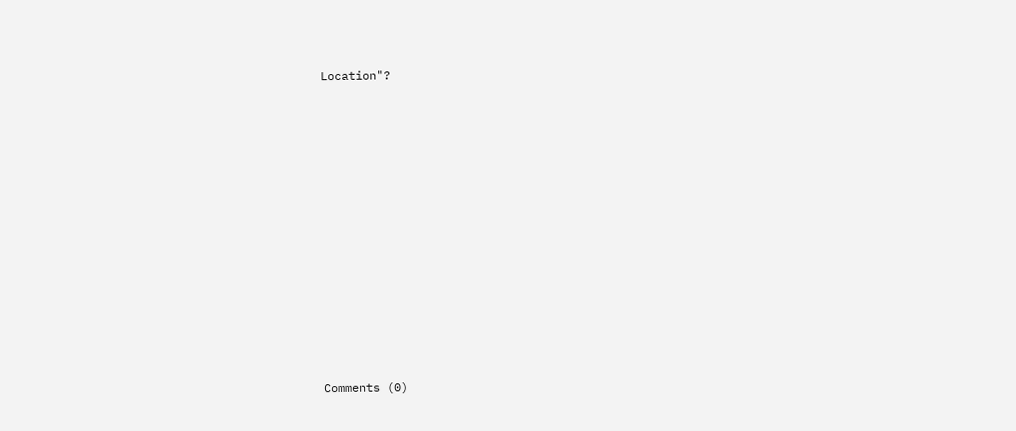Location"?












Comments (0)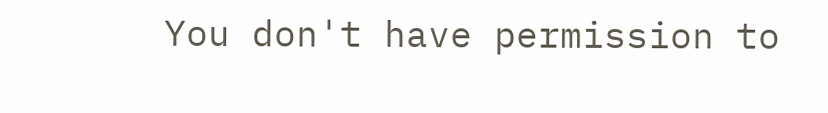You don't have permission to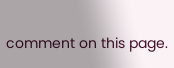comment on this page.